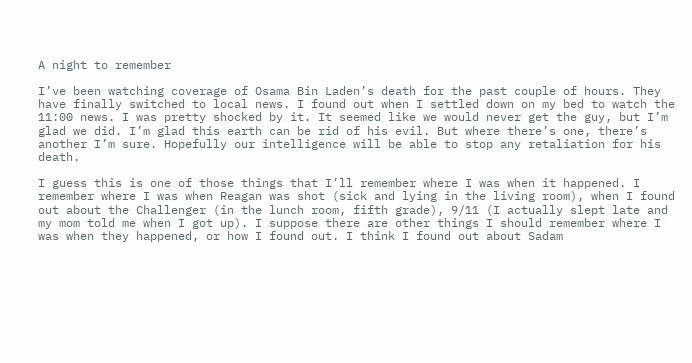A night to remember

I’ve been watching coverage of Osama Bin Laden’s death for the past couple of hours. They have finally switched to local news. I found out when I settled down on my bed to watch the 11:00 news. I was pretty shocked by it. It seemed like we would never get the guy, but I’m glad we did. I’m glad this earth can be rid of his evil. But where there’s one, there’s another I’m sure. Hopefully our intelligence will be able to stop any retaliation for his death.

I guess this is one of those things that I’ll remember where I was when it happened. I remember where I was when Reagan was shot (sick and lying in the living room), when I found out about the Challenger (in the lunch room, fifth grade), 9/11 (I actually slept late and my mom told me when I got up). I suppose there are other things I should remember where I was when they happened, or how I found out. I think I found out about Sadam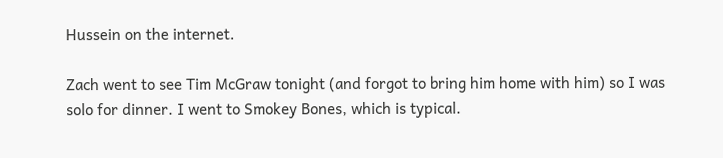Hussein on the internet.

Zach went to see Tim McGraw tonight (and forgot to bring him home with him) so I was solo for dinner. I went to Smokey Bones, which is typical.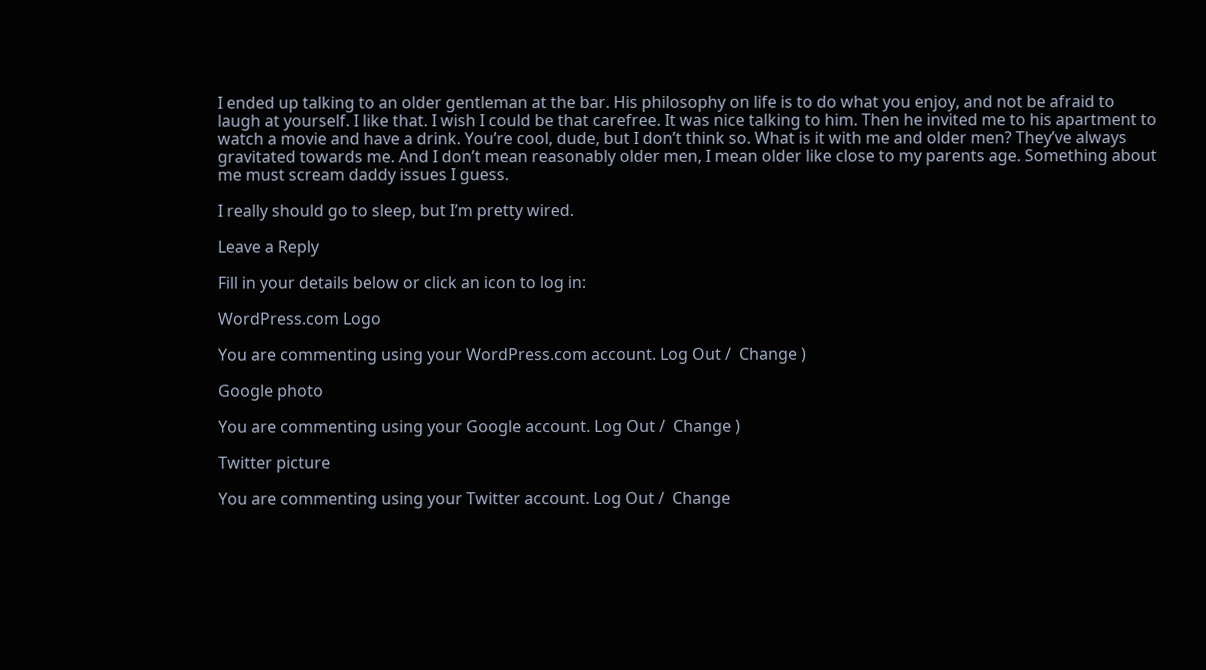I ended up talking to an older gentleman at the bar. His philosophy on life is to do what you enjoy, and not be afraid to laugh at yourself. I like that. I wish I could be that carefree. It was nice talking to him. Then he invited me to his apartment to watch a movie and have a drink. You’re cool, dude, but I don’t think so. What is it with me and older men? They’ve always gravitated towards me. And I don’t mean reasonably older men, I mean older like close to my parents age. Something about me must scream daddy issues I guess.

I really should go to sleep, but I’m pretty wired.

Leave a Reply

Fill in your details below or click an icon to log in:

WordPress.com Logo

You are commenting using your WordPress.com account. Log Out /  Change )

Google photo

You are commenting using your Google account. Log Out /  Change )

Twitter picture

You are commenting using your Twitter account. Log Out /  Change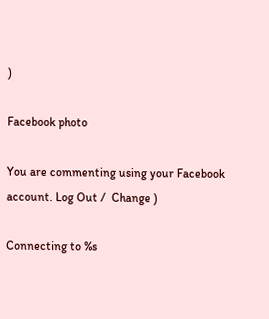)

Facebook photo

You are commenting using your Facebook account. Log Out /  Change )

Connecting to %s